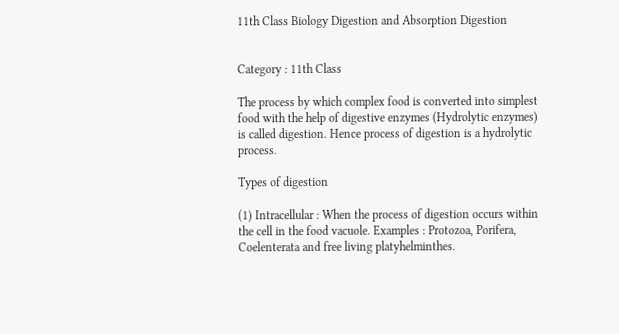11th Class Biology Digestion and Absorption Digestion


Category : 11th Class

The process by which complex food is converted into simplest food with the help of digestive enzymes (Hydrolytic enzymes) is called digestion. Hence process of digestion is a hydrolytic process.

Types of digestion

(1) Intracellular : When the process of digestion occurs within the cell in the food vacuole. Examples : Protozoa, Porifera, Coelenterata and free living platyhelminthes.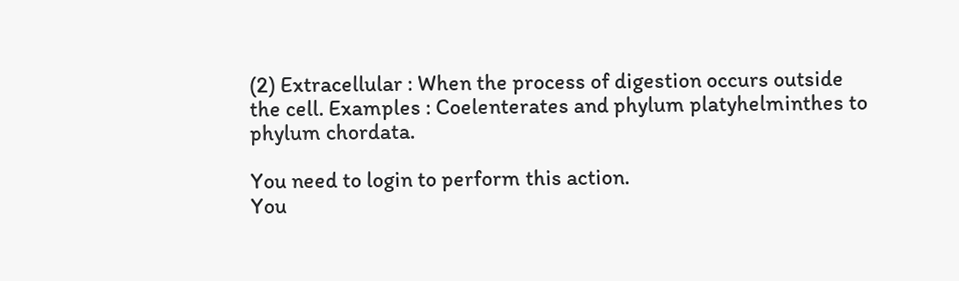(2) Extracellular : When the process of digestion occurs outside the cell. Examples : Coelenterates and phylum platyhelminthes to phylum chordata.

You need to login to perform this action.
You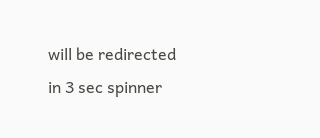will be redirected in 3 sec spinner